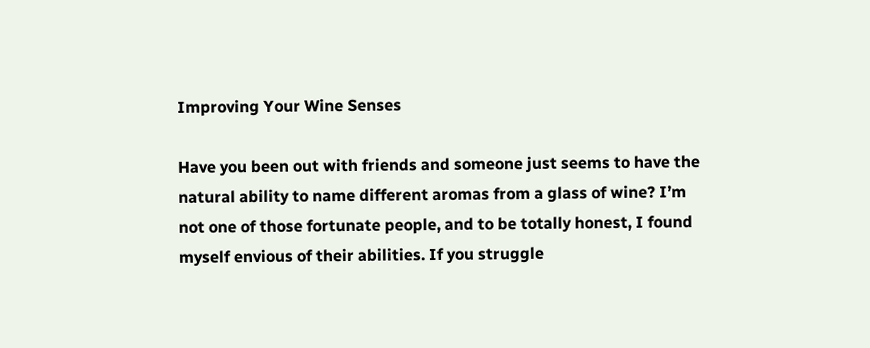Improving Your Wine Senses

Have you been out with friends and someone just seems to have the natural ability to name different aromas from a glass of wine? I’m not one of those fortunate people, and to be totally honest, I found myself envious of their abilities. If you struggle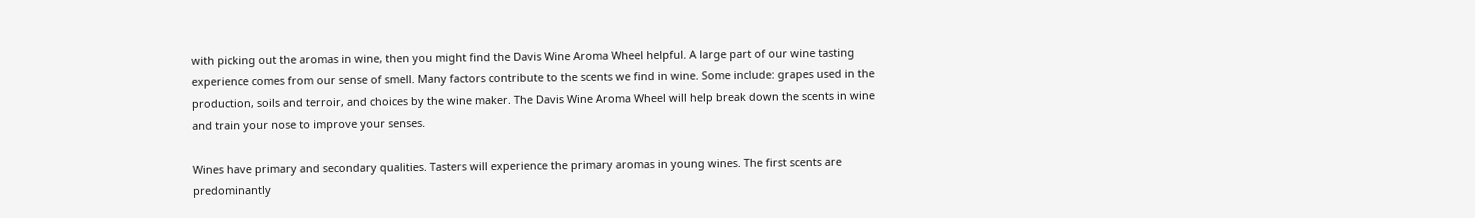with picking out the aromas in wine, then you might find the Davis Wine Aroma Wheel helpful. A large part of our wine tasting experience comes from our sense of smell. Many factors contribute to the scents we find in wine. Some include: grapes used in the production, soils and terroir, and choices by the wine maker. The Davis Wine Aroma Wheel will help break down the scents in wine and train your nose to improve your senses.

Wines have primary and secondary qualities. Tasters will experience the primary aromas in young wines. The first scents are predominantly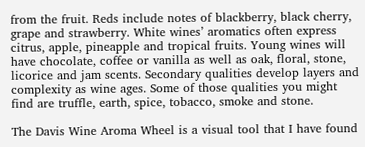from the fruit. Reds include notes of blackberry, black cherry, grape and strawberry. White wines’ aromatics often express citrus, apple, pineapple and tropical fruits. Young wines will have chocolate, coffee or vanilla as well as oak, floral, stone, licorice and jam scents. Secondary qualities develop layers and complexity as wine ages. Some of those qualities you might find are truffle, earth, spice, tobacco, smoke and stone.

The Davis Wine Aroma Wheel is a visual tool that I have found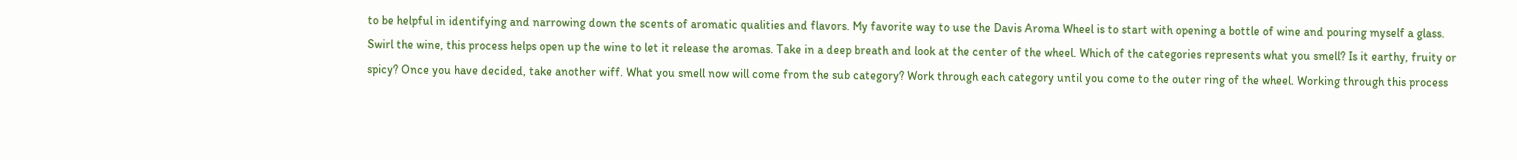to be helpful in identifying and narrowing down the scents of aromatic qualities and flavors. My favorite way to use the Davis Aroma Wheel is to start with opening a bottle of wine and pouring myself a glass. Swirl the wine, this process helps open up the wine to let it release the aromas. Take in a deep breath and look at the center of the wheel. Which of the categories represents what you smell? Is it earthy, fruity or spicy? Once you have decided, take another wiff. What you smell now will come from the sub category? Work through each category until you come to the outer ring of the wheel. Working through this process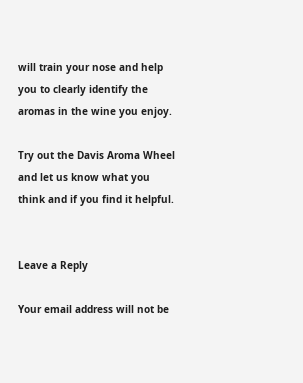will train your nose and help you to clearly identify the aromas in the wine you enjoy.

Try out the Davis Aroma Wheel and let us know what you think and if you find it helpful.


Leave a Reply

Your email address will not be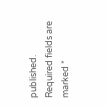published. Required fields are marked *